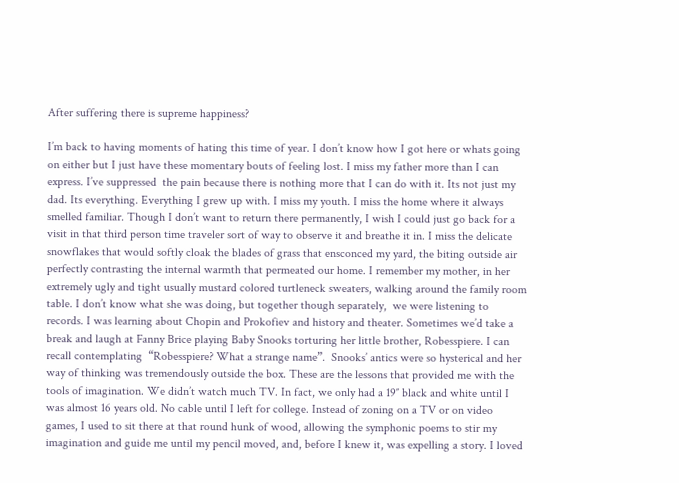After suffering there is supreme happiness?

I’m back to having moments of hating this time of year. I don’t know how I got here or whats going on either but I just have these momentary bouts of feeling lost. I miss my father more than I can express. I’ve suppressed  the pain because there is nothing more that I can do with it. Its not just my dad. Its everything. Everything I grew up with. I miss my youth. I miss the home where it always smelled familiar. Though I don’t want to return there permanently, I wish I could just go back for a visit in that third person time traveler sort of way to observe it and breathe it in. I miss the delicate snowflakes that would softly cloak the blades of grass that ensconced my yard, the biting outside air perfectly contrasting the internal warmth that permeated our home. I remember my mother, in her extremely ugly and tight usually mustard colored turtleneck sweaters, walking around the family room table. I don’t know what she was doing, but together though separately,  we were listening to records. I was learning about Chopin and Prokofiev and history and theater. Sometimes we’d take a break and laugh at Fanny Brice playing Baby Snooks torturing her little brother, Robesspiere. I can recall contemplating  “Robesspiere? What a strange name”.  Snooks’ antics were so hysterical and her way of thinking was tremendously outside the box. These are the lessons that provided me with the tools of imagination. We didn’t watch much TV. In fact, we only had a 19″ black and white until I was almost 16 years old. No cable until I left for college. Instead of zoning on a TV or on video games, I used to sit there at that round hunk of wood, allowing the symphonic poems to stir my imagination and guide me until my pencil moved, and, before I knew it, was expelling a story. I loved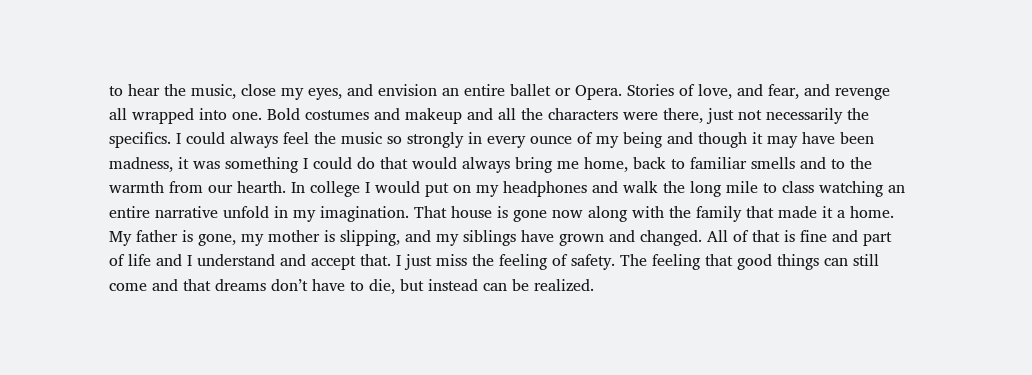to hear the music, close my eyes, and envision an entire ballet or Opera. Stories of love, and fear, and revenge all wrapped into one. Bold costumes and makeup and all the characters were there, just not necessarily the specifics. I could always feel the music so strongly in every ounce of my being and though it may have been madness, it was something I could do that would always bring me home, back to familiar smells and to the warmth from our hearth. In college I would put on my headphones and walk the long mile to class watching an entire narrative unfold in my imagination. That house is gone now along with the family that made it a home. My father is gone, my mother is slipping, and my siblings have grown and changed. All of that is fine and part of life and I understand and accept that. I just miss the feeling of safety. The feeling that good things can still come and that dreams don’t have to die, but instead can be realized.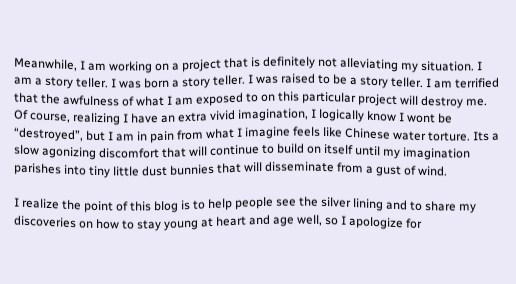Meanwhile, I am working on a project that is definitely not alleviating my situation. I am a story teller. I was born a story teller. I was raised to be a story teller. I am terrified that the awfulness of what I am exposed to on this particular project will destroy me. Of course, realizing I have an extra vivid imagination, I logically know I wont be “destroyed”, but I am in pain from what I imagine feels like Chinese water torture. Its a slow agonizing discomfort that will continue to build on itself until my imagination parishes into tiny little dust bunnies that will disseminate from a gust of wind.

I realize the point of this blog is to help people see the silver lining and to share my discoveries on how to stay young at heart and age well, so I apologize for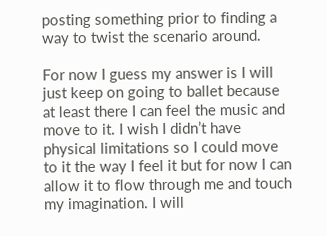posting something prior to finding a way to twist the scenario around.

For now I guess my answer is I will just keep on going to ballet because at least there I can feel the music and move to it. I wish I didn’t have physical limitations so I could move to it the way I feel it but for now I can allow it to flow through me and touch my imagination. I will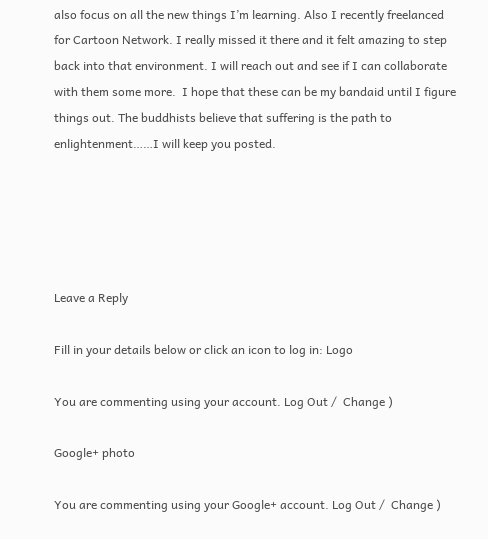also focus on all the new things I’m learning. Also I recently freelanced for Cartoon Network. I really missed it there and it felt amazing to step back into that environment. I will reach out and see if I can collaborate with them some more.  I hope that these can be my bandaid until I figure things out. The buddhists believe that suffering is the path to enlightenment……I will keep you posted.





Leave a Reply

Fill in your details below or click an icon to log in: Logo

You are commenting using your account. Log Out /  Change )

Google+ photo

You are commenting using your Google+ account. Log Out /  Change )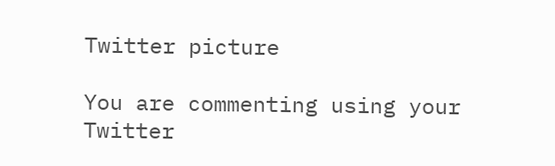Twitter picture

You are commenting using your Twitter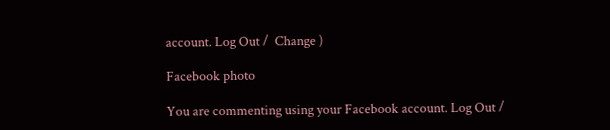account. Log Out /  Change )

Facebook photo

You are commenting using your Facebook account. Log Out /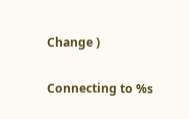Change )

Connecting to %s